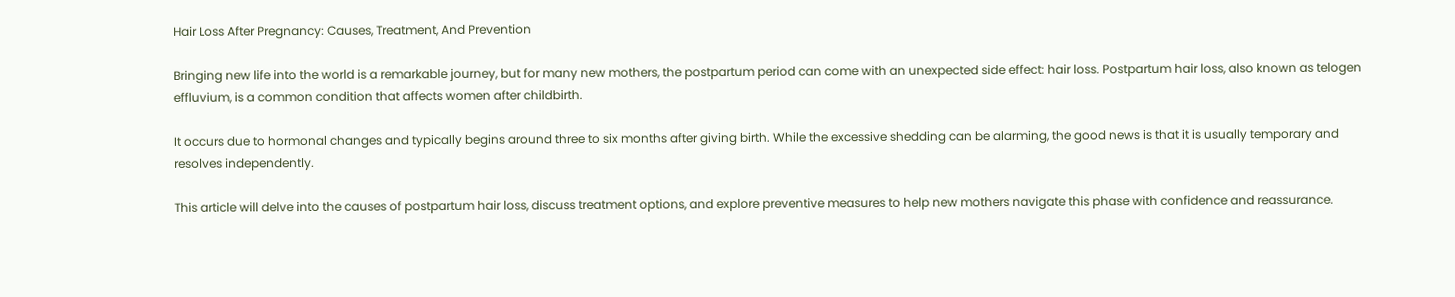Hair Loss After Pregnancy: Causes, Treatment, And Prevention

Bringing new life into the world is a remarkable journey, but for many new mothers, the postpartum period can come with an unexpected side effect: hair loss. Postpartum hair loss, also known as telogen effluvium, is a common condition that affects women after childbirth.

It occurs due to hormonal changes and typically begins around three to six months after giving birth. While the excessive shedding can be alarming, the good news is that it is usually temporary and resolves independently.

This article will delve into the causes of postpartum hair loss, discuss treatment options, and explore preventive measures to help new mothers navigate this phase with confidence and reassurance.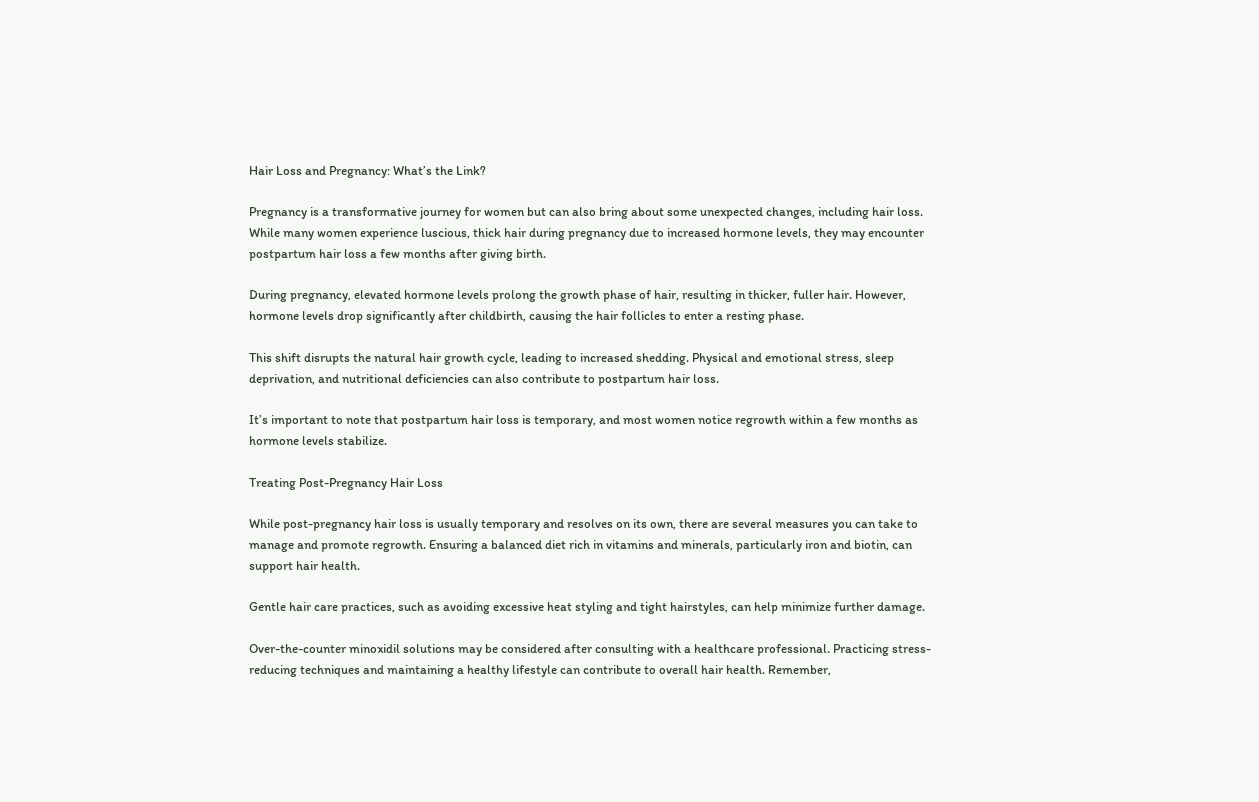Hair Loss and Pregnancy: What’s the Link?

Pregnancy is a transformative journey for women but can also bring about some unexpected changes, including hair loss. While many women experience luscious, thick hair during pregnancy due to increased hormone levels, they may encounter postpartum hair loss a few months after giving birth.

During pregnancy, elevated hormone levels prolong the growth phase of hair, resulting in thicker, fuller hair. However, hormone levels drop significantly after childbirth, causing the hair follicles to enter a resting phase.

This shift disrupts the natural hair growth cycle, leading to increased shedding. Physical and emotional stress, sleep deprivation, and nutritional deficiencies can also contribute to postpartum hair loss.

It’s important to note that postpartum hair loss is temporary, and most women notice regrowth within a few months as hormone levels stabilize.

Treating Post-Pregnancy Hair Loss

While post-pregnancy hair loss is usually temporary and resolves on its own, there are several measures you can take to manage and promote regrowth. Ensuring a balanced diet rich in vitamins and minerals, particularly iron and biotin, can support hair health.

Gentle hair care practices, such as avoiding excessive heat styling and tight hairstyles, can help minimize further damage.

Over-the-counter minoxidil solutions may be considered after consulting with a healthcare professional. Practicing stress-reducing techniques and maintaining a healthy lifestyle can contribute to overall hair health. Remember,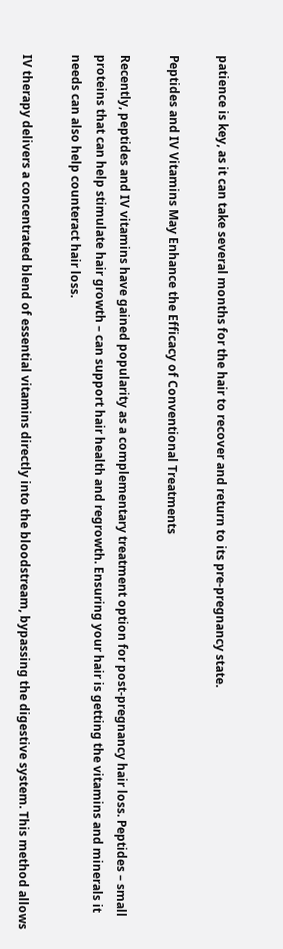patience is key, as it can take several months for the hair to recover and return to its pre-pregnancy state.

Peptides and IV Vitamins May Enhance the Efficacy of Conventional Treatments

Recently, peptides and IV vitamins have gained popularity as a complementary treatment option for post-pregnancy hair loss. Peptides – small proteins that can help stimulate hair growth – can support hair health and regrowth. Ensuring your hair is getting the vitamins and minerals it needs can also help counteract hair loss.

IV therapy delivers a concentrated blend of essential vitamins directly into the bloodstream, bypassing the digestive system. This method allows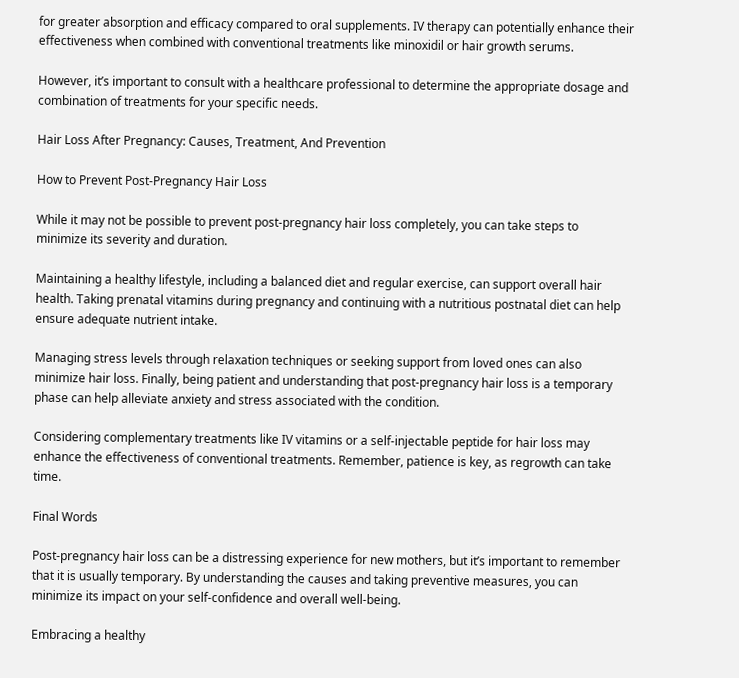for greater absorption and efficacy compared to oral supplements. IV therapy can potentially enhance their effectiveness when combined with conventional treatments like minoxidil or hair growth serums.

However, it’s important to consult with a healthcare professional to determine the appropriate dosage and combination of treatments for your specific needs.

Hair Loss After Pregnancy: Causes, Treatment, And Prevention

How to Prevent Post-Pregnancy Hair Loss

While it may not be possible to prevent post-pregnancy hair loss completely, you can take steps to minimize its severity and duration.

Maintaining a healthy lifestyle, including a balanced diet and regular exercise, can support overall hair health. Taking prenatal vitamins during pregnancy and continuing with a nutritious postnatal diet can help ensure adequate nutrient intake.

Managing stress levels through relaxation techniques or seeking support from loved ones can also minimize hair loss. Finally, being patient and understanding that post-pregnancy hair loss is a temporary phase can help alleviate anxiety and stress associated with the condition.

Considering complementary treatments like IV vitamins or a self-injectable peptide for hair loss may enhance the effectiveness of conventional treatments. Remember, patience is key, as regrowth can take time.

Final Words

Post-pregnancy hair loss can be a distressing experience for new mothers, but it’s important to remember that it is usually temporary. By understanding the causes and taking preventive measures, you can minimize its impact on your self-confidence and overall well-being.

Embracing a healthy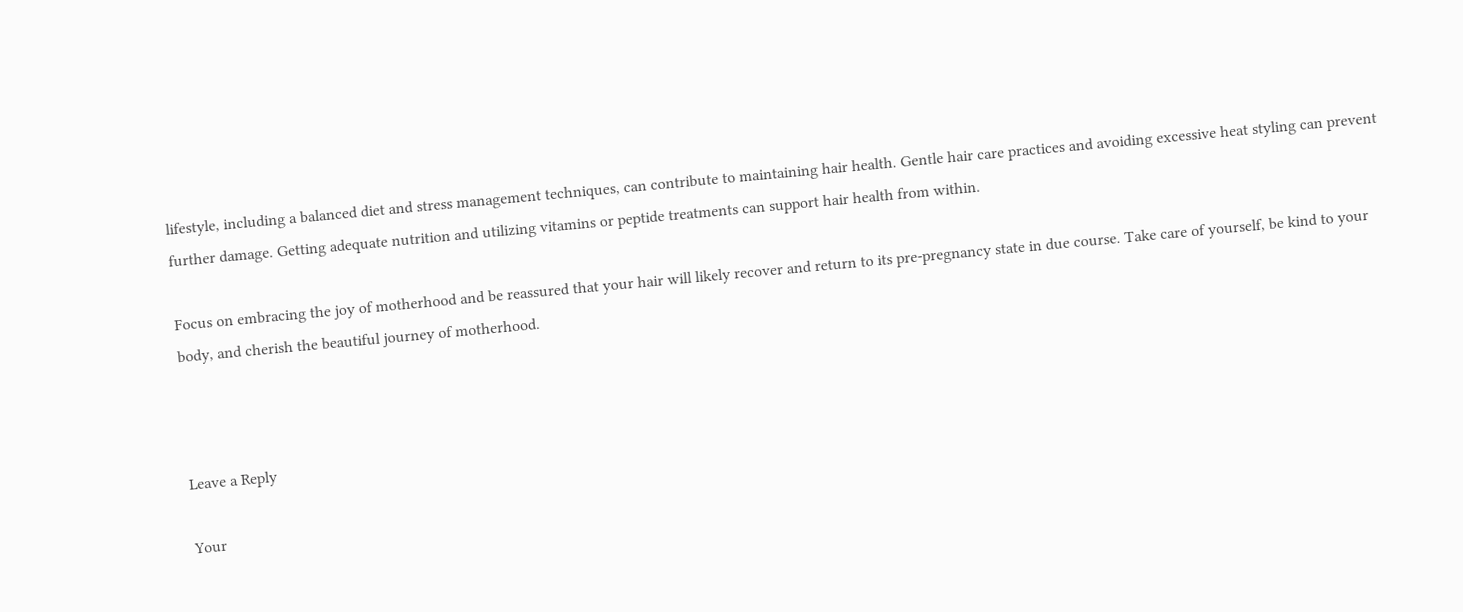lifestyle, including a balanced diet and stress management techniques, can contribute to maintaining hair health. Gentle hair care practices and avoiding excessive heat styling can prevent further damage. Getting adequate nutrition and utilizing vitamins or peptide treatments can support hair health from within.

Focus on embracing the joy of motherhood and be reassured that your hair will likely recover and return to its pre-pregnancy state in due course. Take care of yourself, be kind to your body, and cherish the beautiful journey of motherhood.



Leave a Reply

Your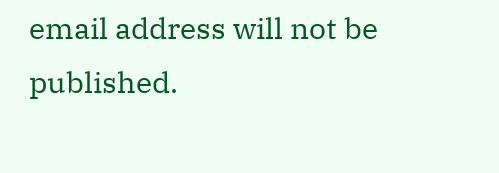email address will not be published.